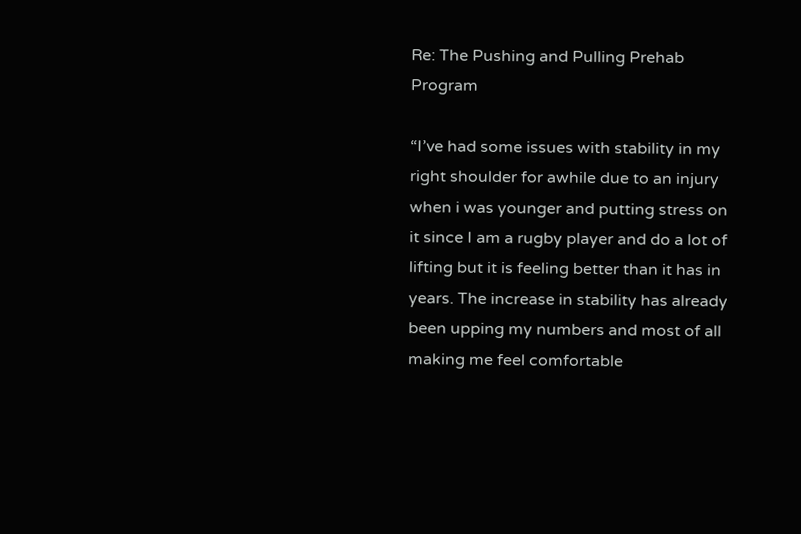Re: The Pushing and Pulling Prehab Program

“I’ve had some issues with stability in my right shoulder for awhile due to an injury when i was younger and putting stress on it since I am a rugby player and do a lot of lifting but it is feeling better than it has in years. The increase in stability has already been upping my numbers and most of all making me feel comfortable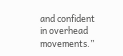and confident in overhead movements.”